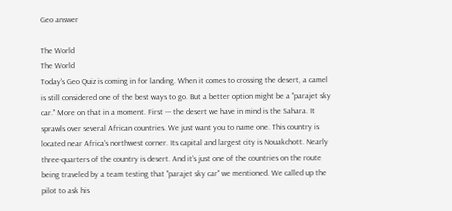Geo answer

The World
The World
Today's Geo Quiz is coming in for landing. When it comes to crossing the desert, a camel is still considered one of the best ways to go. But a better option might be a "parajet sky car." More on that in a moment. First --- the desert we have in mind is the Sahara. It sprawls over several African countries. We just want you to name one. This country is located near Africa's northwest corner. Its capital and largest city is Nouakchott. Nearly three-quarters of the country is desert. And it's just one of the countries on the route being traveled by a team testing that "parajet sky car" we mentioned. We called up the pilot to ask his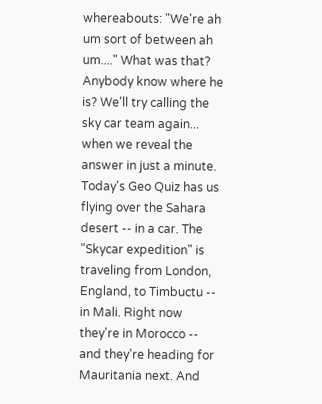whereabouts: "We're ah um sort of between ah um...." What was that? Anybody know where he is? We'll try calling the sky car team again... when we reveal the answer in just a minute. Today's Geo Quiz has us flying over the Sahara desert -- in a car. The "Skycar expedition" is traveling from London, England, to Timbuctu -- in Mali. Right now they're in Morocco -- and they're heading for Mauritania next. And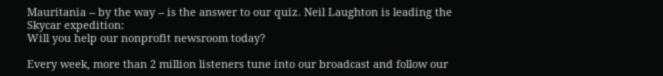Mauritania -- by the way -- is the answer to our quiz. Neil Laughton is leading the Skycar expedition:
Will you help our nonprofit newsroom today?

Every week, more than 2 million listeners tune into our broadcast and follow our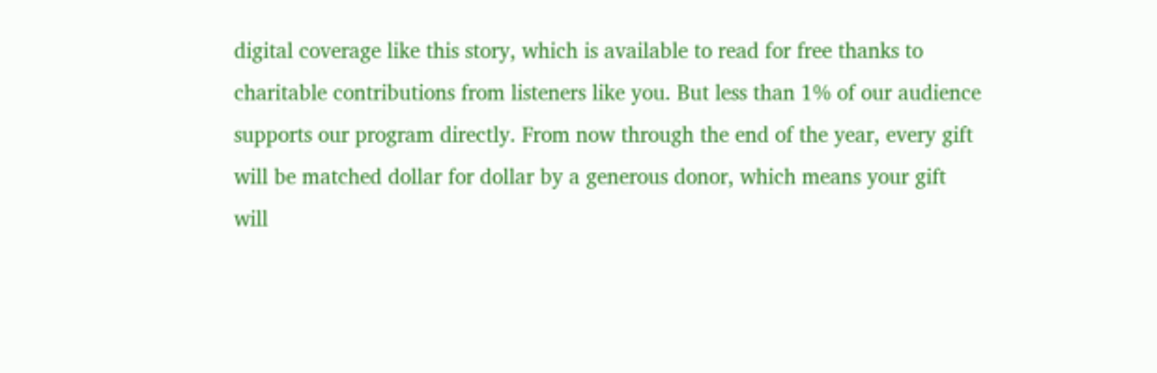digital coverage like this story, which is available to read for free thanks to charitable contributions from listeners like you. But less than 1% of our audience supports our program directly. From now through the end of the year, every gift will be matched dollar for dollar by a generous donor, which means your gift will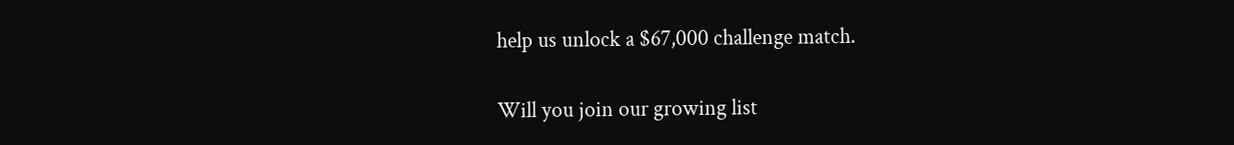help us unlock a $67,000 challenge match.

Will you join our growing list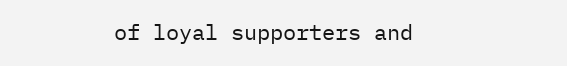of loyal supporters and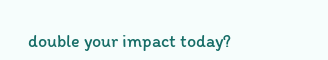double your impact today?